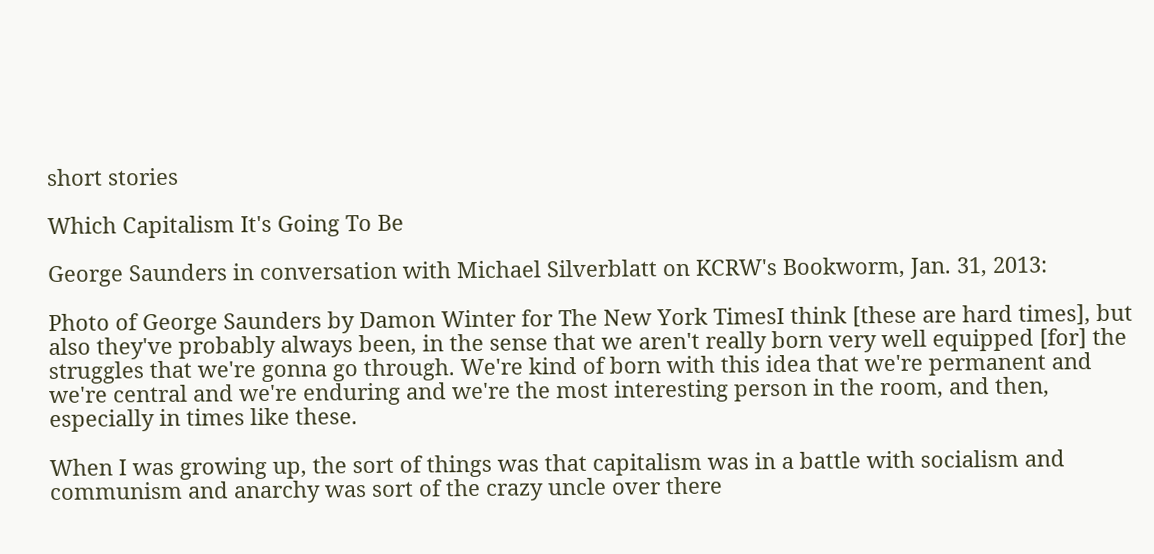short stories

Which Capitalism It's Going To Be

George Saunders in conversation with Michael Silverblatt on KCRW's Bookworm, Jan. 31, 2013:

Photo of George Saunders by Damon Winter for The New York TimesI think [these are hard times], but also they've probably always been, in the sense that we aren't really born very well equipped [for] the struggles that we're gonna go through. We're kind of born with this idea that we're permanent and we're central and we're enduring and we're the most interesting person in the room, and then, especially in times like these.

When I was growing up, the sort of things was that capitalism was in a battle with socialism and communism and anarchy was sort of the crazy uncle over there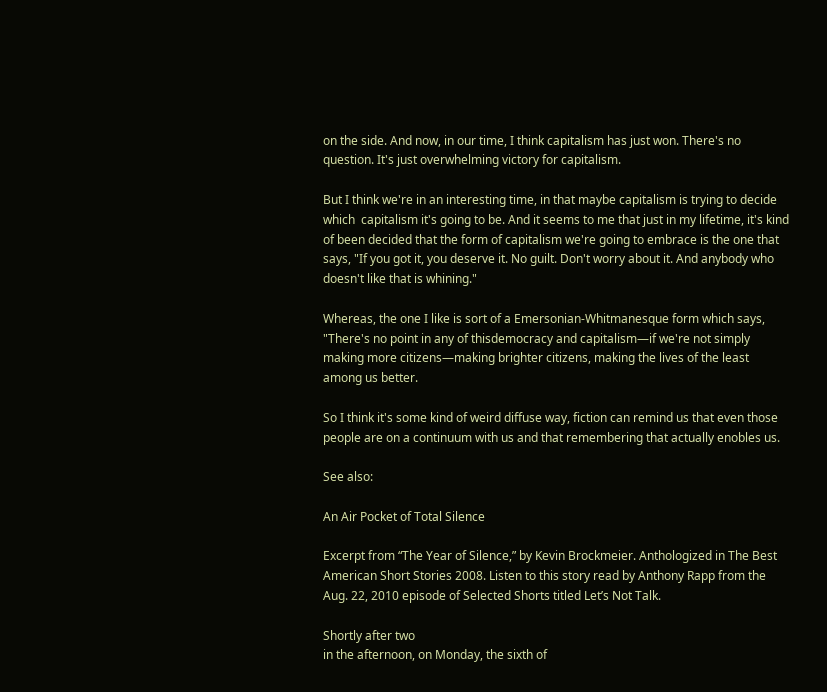on the side. And now, in our time, I think capitalism has just won. There's no question. It's just overwhelming victory for capitalism.

But I think we're in an interesting time, in that maybe capitalism is trying to decide which  capitalism it's going to be. And it seems to me that just in my lifetime, it's kind of been decided that the form of capitalism we're going to embrace is the one that says, "If you got it, you deserve it. No guilt. Don't worry about it. And anybody who doesn't like that is whining."

Whereas, the one I like is sort of a Emersonian-Whitmanesque form which says, "There's no point in any of thisdemocracy and capitalism—if we're not simply making more citizens—making brighter citizens, making the lives of the least among us better.

So I think it's some kind of weird diffuse way, fiction can remind us that even those people are on a continuum with us and that remembering that actually enobles us.

See also:

An Air Pocket of Total Silence

Excerpt from “The Year of Silence,” by Kevin Brockmeier. Anthologized in The Best American Short Stories 2008. Listen to this story read by Anthony Rapp from the Aug. 22, 2010 episode of Selected Shorts titled Let’s Not Talk.

Shortly after two
in the afternoon, on Monday, the sixth of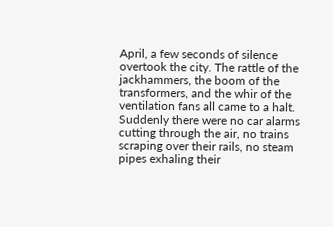April, a few seconds of silence overtook the city. The rattle of the jackhammers, the boom of the transformers, and the whir of the ventilation fans all came to a halt. Suddenly there were no car alarms cutting through the air, no trains scraping over their rails, no steam pipes exhaling their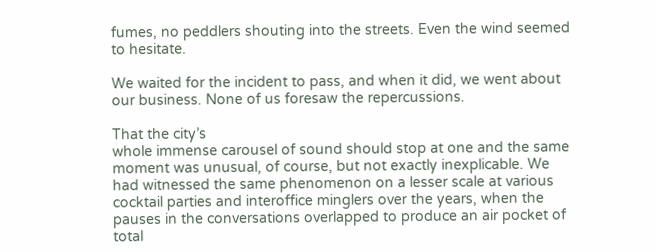fumes, no peddlers shouting into the streets. Even the wind seemed to hesitate.

We waited for the incident to pass, and when it did, we went about our business. None of us foresaw the repercussions.

That the city’s
whole immense carousel of sound should stop at one and the same moment was unusual, of course, but not exactly inexplicable. We had witnessed the same phenomenon on a lesser scale at various cocktail parties and interoffice minglers over the years, when the pauses in the conversations overlapped to produce an air pocket of total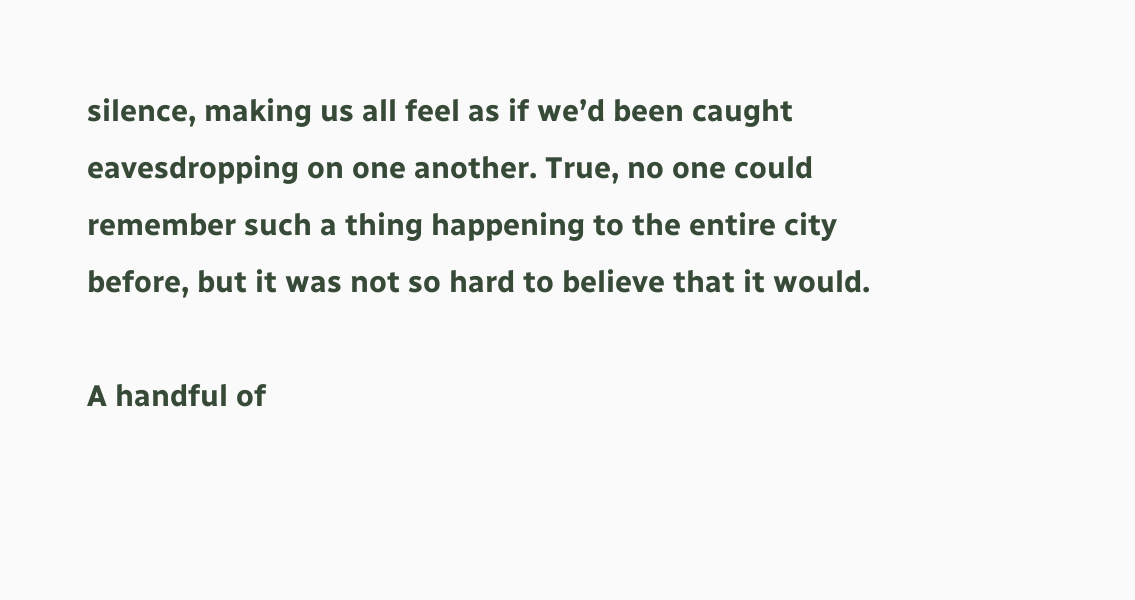silence, making us all feel as if we’d been caught eavesdropping on one another. True, no one could remember such a thing happening to the entire city before, but it was not so hard to believe that it would.

A handful of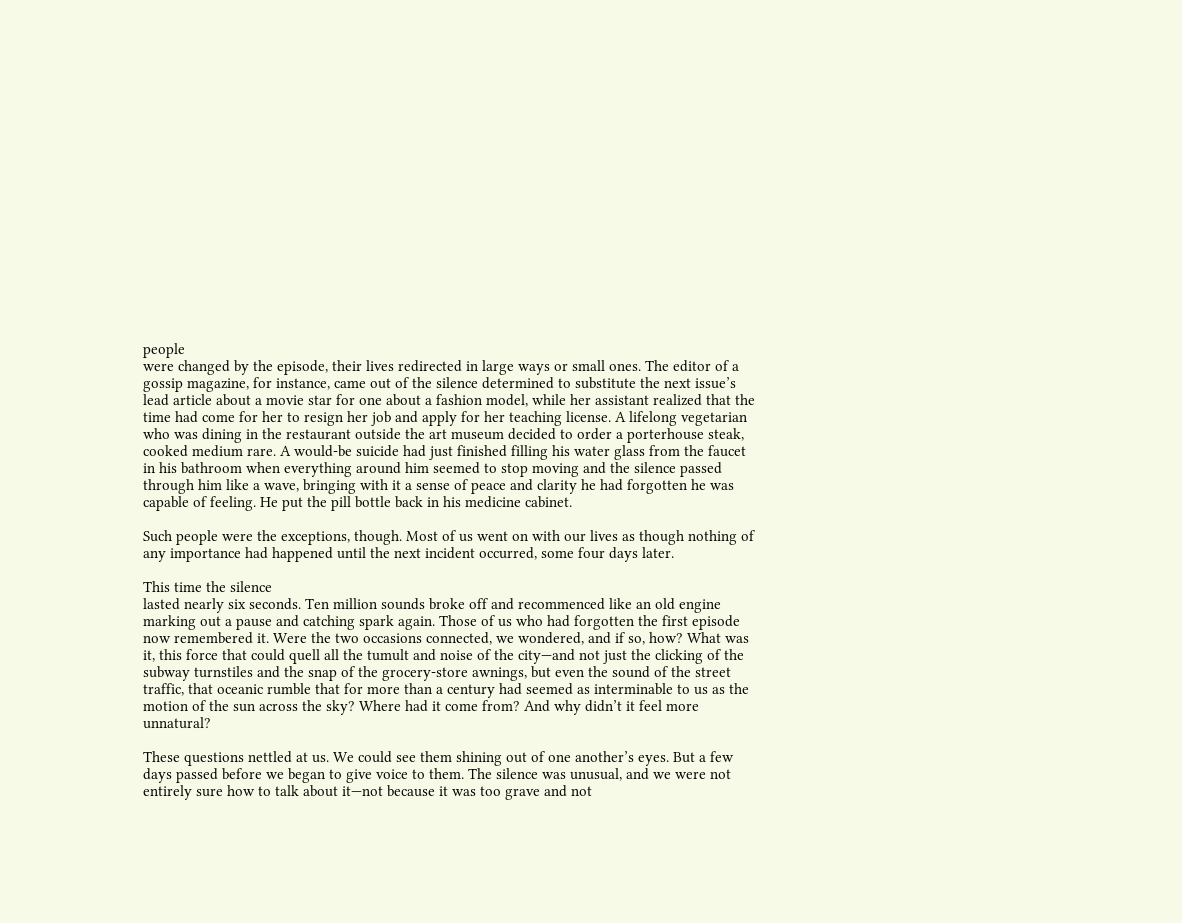people
were changed by the episode, their lives redirected in large ways or small ones. The editor of a gossip magazine, for instance, came out of the silence determined to substitute the next issue’s lead article about a movie star for one about a fashion model, while her assistant realized that the time had come for her to resign her job and apply for her teaching license. A lifelong vegetarian who was dining in the restaurant outside the art museum decided to order a porterhouse steak, cooked medium rare. A would-be suicide had just finished filling his water glass from the faucet in his bathroom when everything around him seemed to stop moving and the silence passed through him like a wave, bringing with it a sense of peace and clarity he had forgotten he was capable of feeling. He put the pill bottle back in his medicine cabinet.

Such people were the exceptions, though. Most of us went on with our lives as though nothing of any importance had happened until the next incident occurred, some four days later.

This time the silence
lasted nearly six seconds. Ten million sounds broke off and recommenced like an old engine marking out a pause and catching spark again. Those of us who had forgotten the first episode now remembered it. Were the two occasions connected, we wondered, and if so, how? What was it, this force that could quell all the tumult and noise of the city—and not just the clicking of the subway turnstiles and the snap of the grocery-store awnings, but even the sound of the street traffic, that oceanic rumble that for more than a century had seemed as interminable to us as the motion of the sun across the sky? Where had it come from? And why didn’t it feel more unnatural?

These questions nettled at us. We could see them shining out of one another’s eyes. But a few days passed before we began to give voice to them. The silence was unusual, and we were not entirely sure how to talk about it—not because it was too grave and not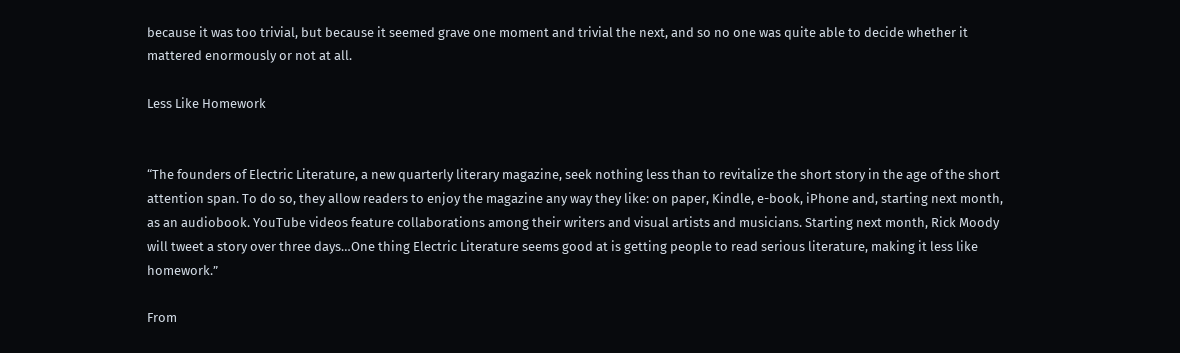because it was too trivial, but because it seemed grave one moment and trivial the next, and so no one was quite able to decide whether it mattered enormously or not at all.

Less Like Homework


“The founders of Electric Literature, a new quarterly literary magazine, seek nothing less than to revitalize the short story in the age of the short attention span. To do so, they allow readers to enjoy the magazine any way they like: on paper, Kindle, e-book, iPhone and, starting next month, as an audiobook. YouTube videos feature collaborations among their writers and visual artists and musicians. Starting next month, Rick Moody will tweet a story over three days…One thing Electric Literature seems good at is getting people to read serious literature, making it less like homework.”

From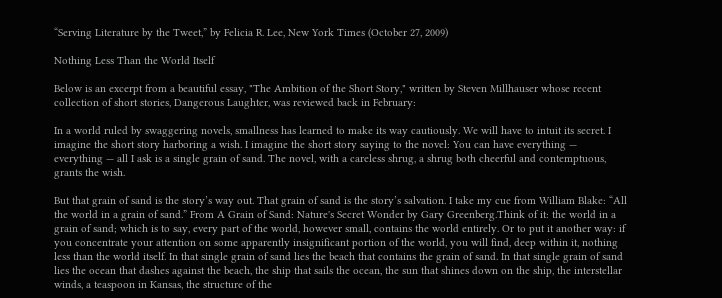“Serving Literature by the Tweet,” by Felicia R. Lee, New York Times (October 27, 2009)

Nothing Less Than the World Itself

Below is an excerpt from a beautiful essay, "The Ambition of the Short Story," written by Steven Millhauser whose recent collection of short stories, Dangerous Laughter, was reviewed back in February:

In a world ruled by swaggering novels, smallness has learned to make its way cautiously. We will have to intuit its secret. I imagine the short story harboring a wish. I imagine the short story saying to the novel: You can have everything — everything — all I ask is a single grain of sand. The novel, with a careless shrug, a shrug both cheerful and contemptuous, grants the wish.

But that grain of sand is the story’s way out. That grain of sand is the story’s salvation. I take my cue from William Blake: “All the world in a grain of sand.” From A Grain of Sand: Nature's Secret Wonder by Gary Greenberg.Think of it: the world in a grain of sand; which is to say, every part of the world, however small, contains the world entirely. Or to put it another way: if you concentrate your attention on some apparently insignificant portion of the world, you will find, deep within it, nothing less than the world itself. In that single grain of sand lies the beach that contains the grain of sand. In that single grain of sand lies the ocean that dashes against the beach, the ship that sails the ocean, the sun that shines down on the ship, the interstellar winds, a teaspoon in Kansas, the structure of the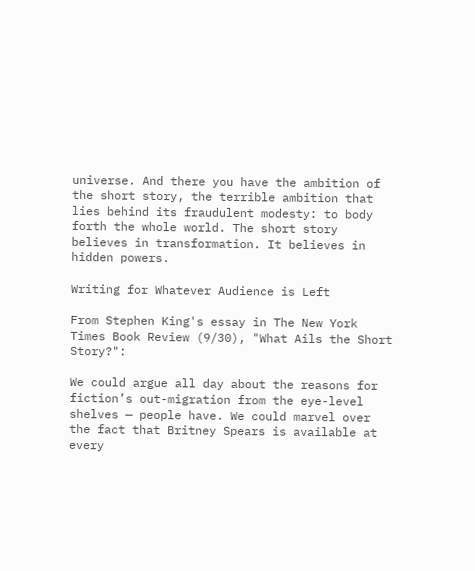universe. And there you have the ambition of the short story, the terrible ambition that lies behind its fraudulent modesty: to body forth the whole world. The short story believes in transformation. It believes in hidden powers.

Writing for Whatever Audience is Left

From Stephen King's essay in The New York Times Book Review (9/30), "What Ails the Short Story?":

We could argue all day about the reasons for fiction’s out-migration from the eye-level shelves — people have. We could marvel over the fact that Britney Spears is available at every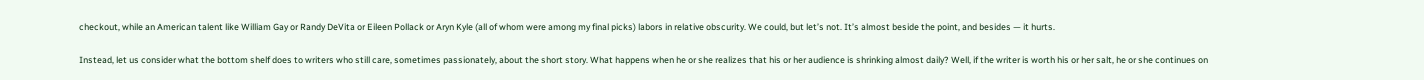checkout, while an American talent like William Gay or Randy DeVita or Eileen Pollack or Aryn Kyle (all of whom were among my final picks) labors in relative obscurity. We could, but let’s not. It’s almost beside the point, and besides — it hurts.

Instead, let us consider what the bottom shelf does to writers who still care, sometimes passionately, about the short story. What happens when he or she realizes that his or her audience is shrinking almost daily? Well, if the writer is worth his or her salt, he or she continues on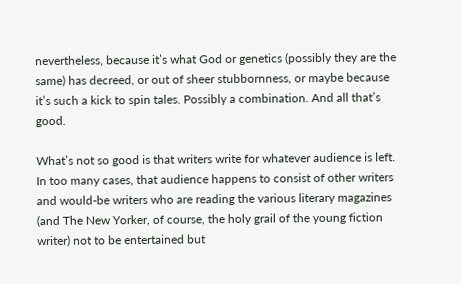nevertheless, because it’s what God or genetics (possibly they are the same) has decreed, or out of sheer stubbornness, or maybe because it’s such a kick to spin tales. Possibly a combination. And all that’s good.

What’s not so good is that writers write for whatever audience is left. In too many cases, that audience happens to consist of other writers and would-be writers who are reading the various literary magazines (and The New Yorker, of course, the holy grail of the young fiction writer) not to be entertained but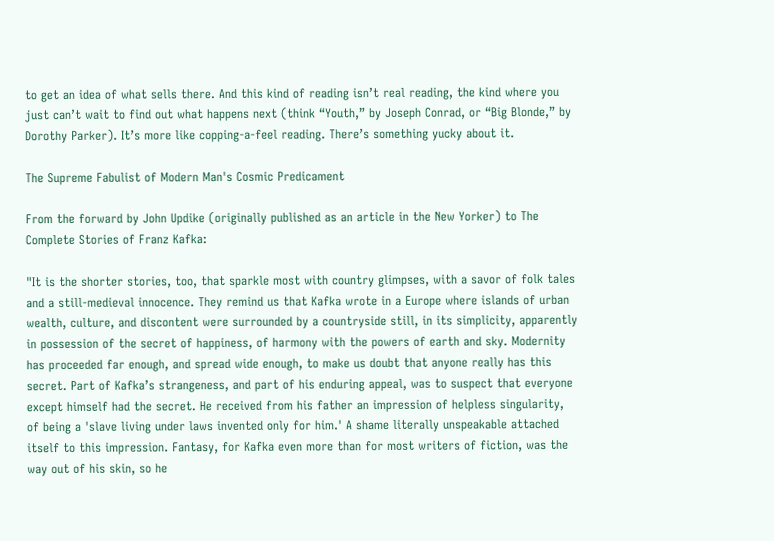to get an idea of what sells there. And this kind of reading isn’t real reading, the kind where you just can’t wait to find out what happens next (think “Youth,” by Joseph Conrad, or “Big Blonde,” by Dorothy Parker). It’s more like copping-a-feel reading. There’s something yucky about it.

The Supreme Fabulist of Modern Man's Cosmic Predicament

From the forward by John Updike (originally published as an article in the New Yorker) to The Complete Stories of Franz Kafka:

"It is the shorter stories, too, that sparkle most with country glimpses, with a savor of folk tales and a still-medieval innocence. They remind us that Kafka wrote in a Europe where islands of urban wealth, culture, and discontent were surrounded by a countryside still, in its simplicity, apparently in possession of the secret of happiness, of harmony with the powers of earth and sky. Modernity has proceeded far enough, and spread wide enough, to make us doubt that anyone really has this secret. Part of Kafka’s strangeness, and part of his enduring appeal, was to suspect that everyone except himself had the secret. He received from his father an impression of helpless singularity, of being a 'slave living under laws invented only for him.' A shame literally unspeakable attached itself to this impression. Fantasy, for Kafka even more than for most writers of fiction, was the way out of his skin, so he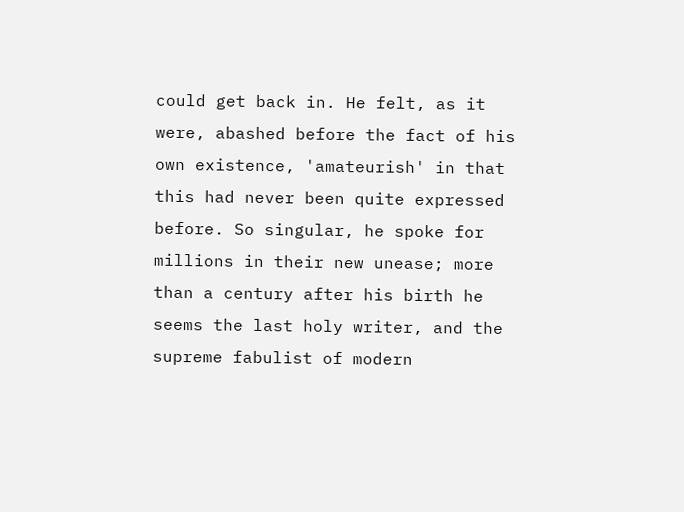could get back in. He felt, as it were, abashed before the fact of his own existence, 'amateurish' in that this had never been quite expressed before. So singular, he spoke for millions in their new unease; more than a century after his birth he seems the last holy writer, and the supreme fabulist of modern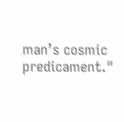man’s cosmic predicament."